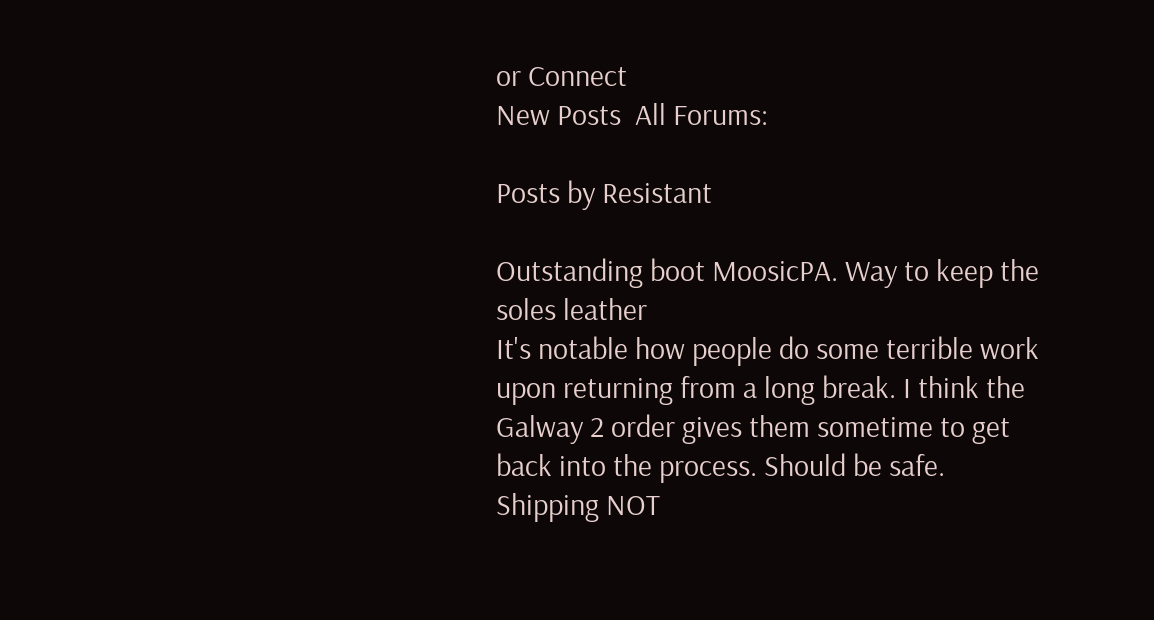or Connect
New Posts  All Forums:

Posts by Resistant

Outstanding boot MoosicPA. Way to keep the soles leather
It's notable how people do some terrible work upon returning from a long break. I think the Galway 2 order gives them sometime to get back into the process. Should be safe.
Shipping NOT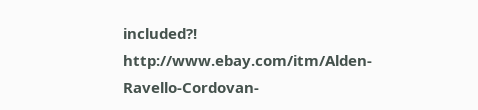included?!     http://www.ebay.com/itm/Alden-Ravello-Cordovan-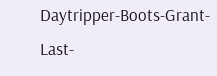Daytripper-Boots-Grant-Last-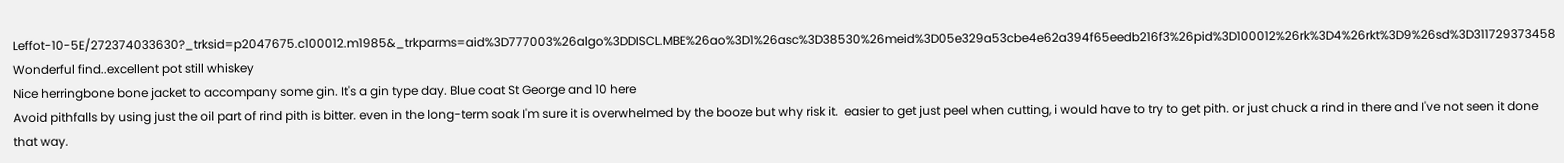Leffot-10-5E/272374033630?_trksid=p2047675.c100012.m1985&_trkparms=aid%3D777003%26algo%3DDISCL.MBE%26ao%3D1%26asc%3D38530%26meid%3D05e329a53cbe4e62a394f65eedb216f3%26pid%3D100012%26rk%3D4%26rkt%3D9%26sd%3D311729373458
Wonderful find..excellent pot still whiskey
Nice herringbone bone jacket to accompany some gin. It's a gin type day. Blue coat St George and 10 here
Avoid pithfalls by using just the oil part of rind pith is bitter. even in the long-term soak I'm sure it is overwhelmed by the booze but why risk it.  easier to get just peel when cutting, i would have to try to get pith. or just chuck a rind in there and I've not seen it done that way.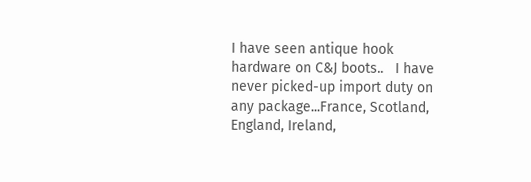I have seen antique hook hardware on C&J boots..   I have never picked-up import duty on any package...France, Scotland, England, Ireland,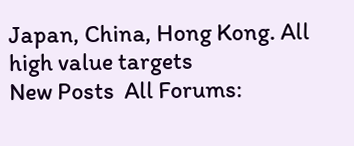Japan, China, Hong Kong. All high value targets
New Posts  All Forums: